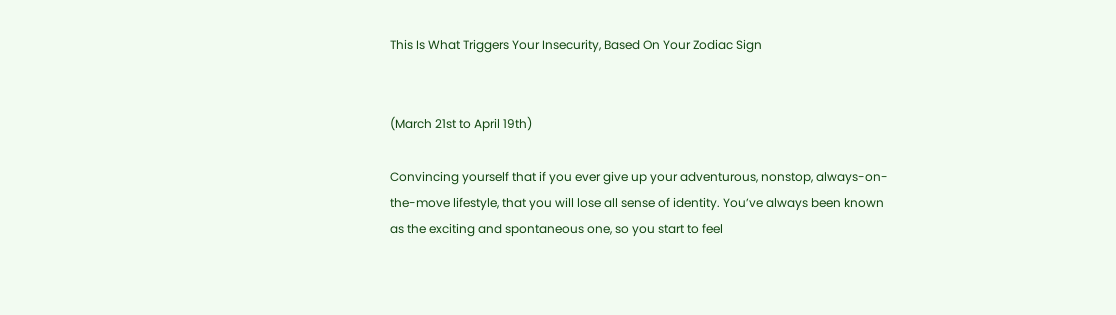This Is What Triggers Your Insecurity, Based On Your Zodiac Sign


(March 21st to April 19th)

Convincing yourself that if you ever give up your adventurous, nonstop, always-on-the-move lifestyle, that you will lose all sense of identity. You’ve always been known as the exciting and spontaneous one, so you start to feel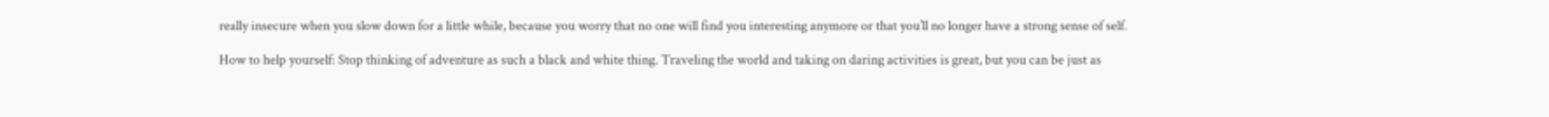really insecure when you slow down for a little while, because you worry that no one will find you interesting anymore or that you’ll no longer have a strong sense of self.

How to help yourself: Stop thinking of adventure as such a black and white thing. Traveling the world and taking on daring activities is great, but you can be just as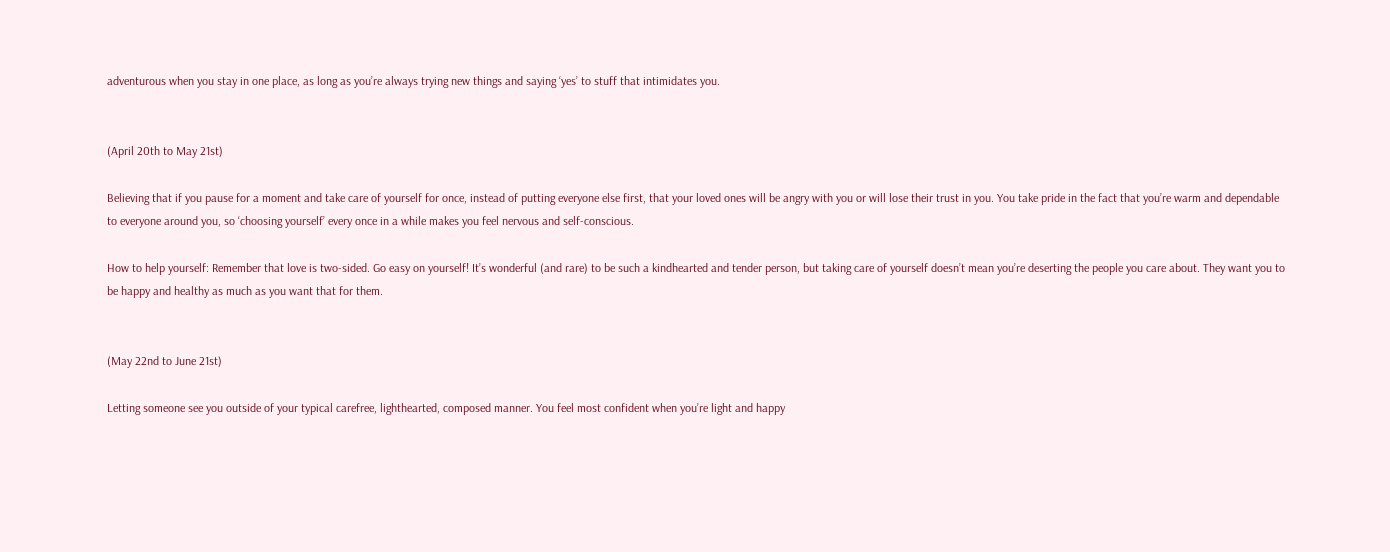adventurous when you stay in one place, as long as you’re always trying new things and saying ‘yes’ to stuff that intimidates you.


(April 20th to May 21st)

Believing that if you pause for a moment and take care of yourself for once, instead of putting everyone else first, that your loved ones will be angry with you or will lose their trust in you. You take pride in the fact that you’re warm and dependable to everyone around you, so ‘choosing yourself’ every once in a while makes you feel nervous and self-conscious.

How to help yourself: Remember that love is two-sided. Go easy on yourself! It’s wonderful (and rare) to be such a kindhearted and tender person, but taking care of yourself doesn’t mean you’re deserting the people you care about. They want you to be happy and healthy as much as you want that for them.


(May 22nd to June 21st)

Letting someone see you outside of your typical carefree, lighthearted, composed manner. You feel most confident when you’re light and happy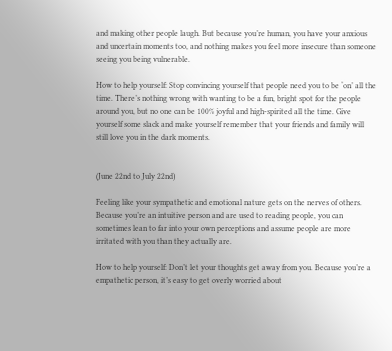and making other people laugh. But because you’re human, you have your anxious and uncertain moments too, and nothing makes you feel more insecure than someone seeing you being vulnerable.

How to help yourself: Stop convincing yourself that people need you to be ‘on’ all the time. There’s nothing wrong with wanting to be a fun, bright spot for the people around you, but no one can be 100% joyful and high-spirited all the time. Give yourself some slack and make yourself remember that your friends and family will still love you in the dark moments.


(June 22nd to July 22nd)

Feeling like your sympathetic and emotional nature gets on the nerves of others. Because you’re an intuitive person and are used to reading people, you can sometimes lean to far into your own perceptions and assume people are more irritated with you than they actually are.

How to help yourself: Don’t let your thoughts get away from you. Because you’re a empathetic person, it’s easy to get overly worried about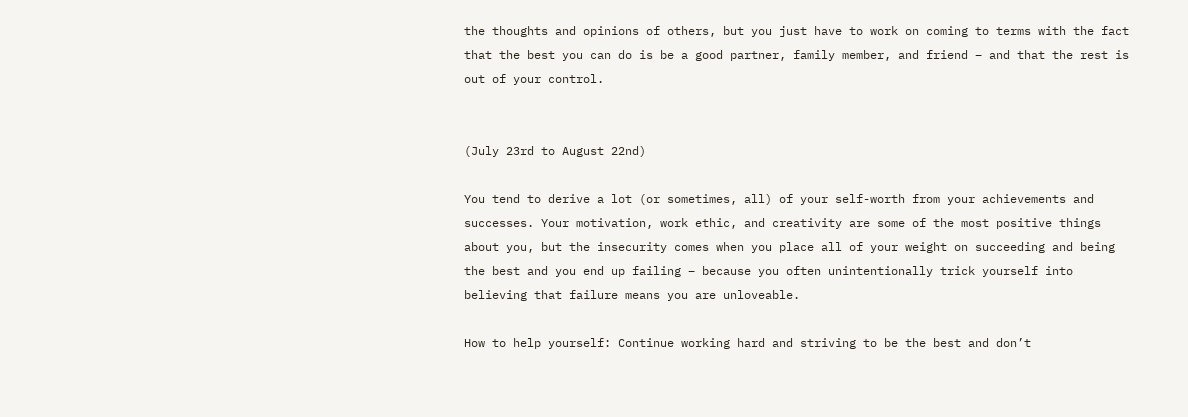the thoughts and opinions of others, but you just have to work on coming to terms with the fact that the best you can do is be a good partner, family member, and friend – and that the rest is out of your control.


(July 23rd to August 22nd)

You tend to derive a lot (or sometimes, all) of your self-worth from your achievements and successes. Your motivation, work ethic, and creativity are some of the most positive things about you, but the insecurity comes when you place all of your weight on succeeding and being the best and you end up failing – because you often unintentionally trick yourself into believing that failure means you are unloveable.

How to help yourself: Continue working hard and striving to be the best and don’t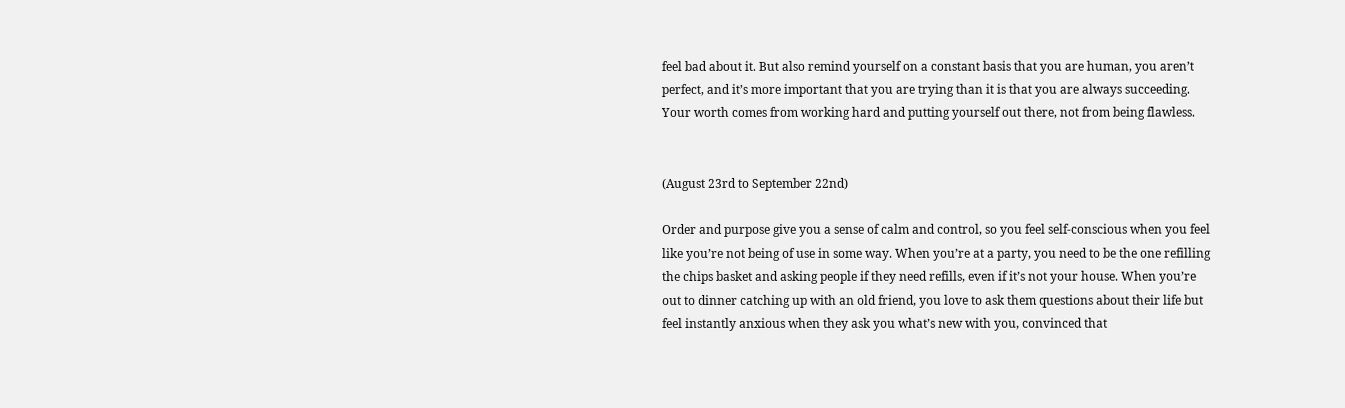feel bad about it. But also remind yourself on a constant basis that you are human, you aren’t perfect, and it’s more important that you are trying than it is that you are always succeeding. Your worth comes from working hard and putting yourself out there, not from being flawless.


(August 23rd to September 22nd)

Order and purpose give you a sense of calm and control, so you feel self-conscious when you feel like you’re not being of use in some way. When you’re at a party, you need to be the one refilling the chips basket and asking people if they need refills, even if it’s not your house. When you’re out to dinner catching up with an old friend, you love to ask them questions about their life but feel instantly anxious when they ask you what’s new with you, convinced that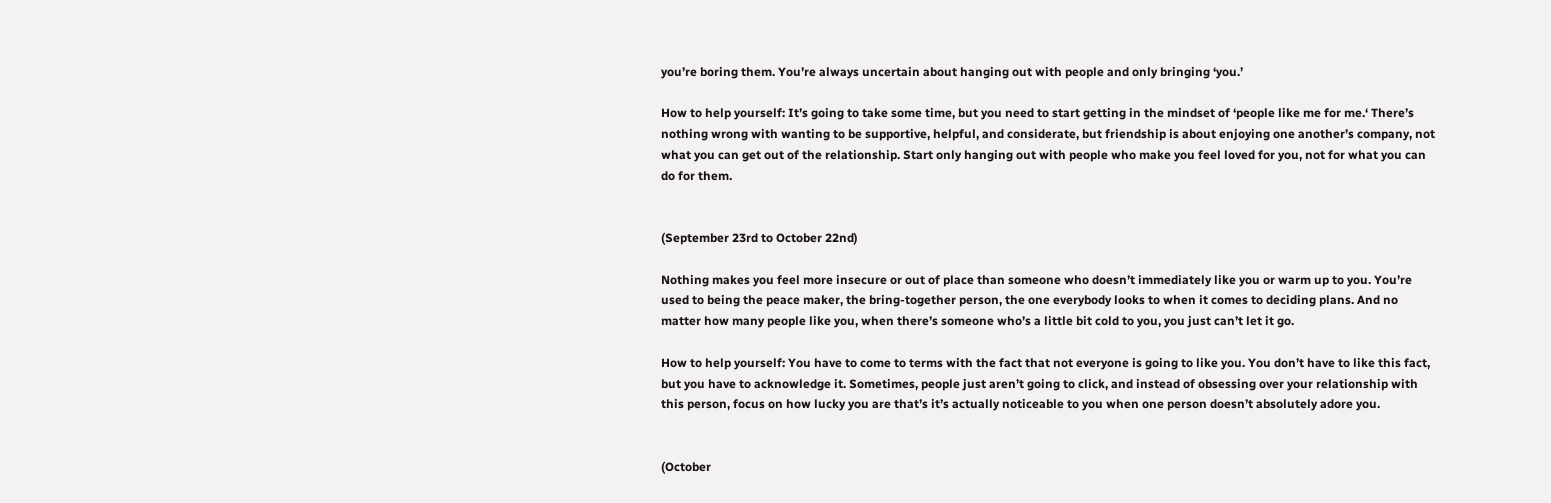you’re boring them. You’re always uncertain about hanging out with people and only bringing ‘you.’

How to help yourself: It’s going to take some time, but you need to start getting in the mindset of ‘people like me for me.‘ There’s nothing wrong with wanting to be supportive, helpful, and considerate, but friendship is about enjoying one another’s company, not what you can get out of the relationship. Start only hanging out with people who make you feel loved for you, not for what you can do for them.


(September 23rd to October 22nd)

Nothing makes you feel more insecure or out of place than someone who doesn’t immediately like you or warm up to you. You’re used to being the peace maker, the bring-together person, the one everybody looks to when it comes to deciding plans. And no matter how many people like you, when there’s someone who’s a little bit cold to you, you just can’t let it go.

How to help yourself: You have to come to terms with the fact that not everyone is going to like you. You don’t have to like this fact, but you have to acknowledge it. Sometimes, people just aren’t going to click, and instead of obsessing over your relationship with this person, focus on how lucky you are that’s it’s actually noticeable to you when one person doesn’t absolutely adore you.


(October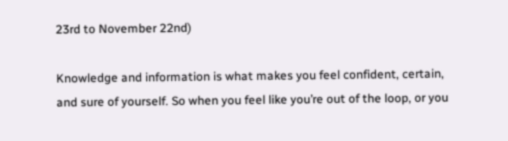23rd to November 22nd)

Knowledge and information is what makes you feel confident, certain, and sure of yourself. So when you feel like you’re out of the loop, or you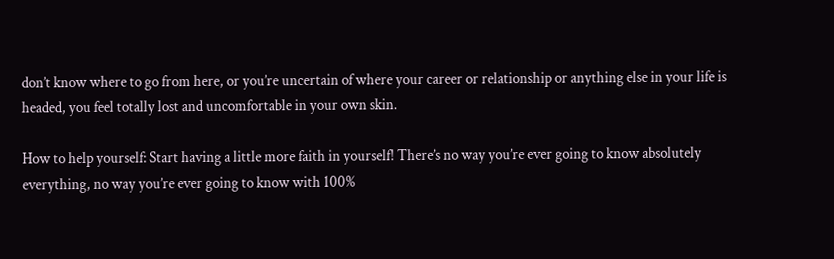don’t know where to go from here, or you’re uncertain of where your career or relationship or anything else in your life is headed, you feel totally lost and uncomfortable in your own skin.

How to help yourself: Start having a little more faith in yourself! There’s no way you’re ever going to know absolutely everything, no way you’re ever going to know with 100%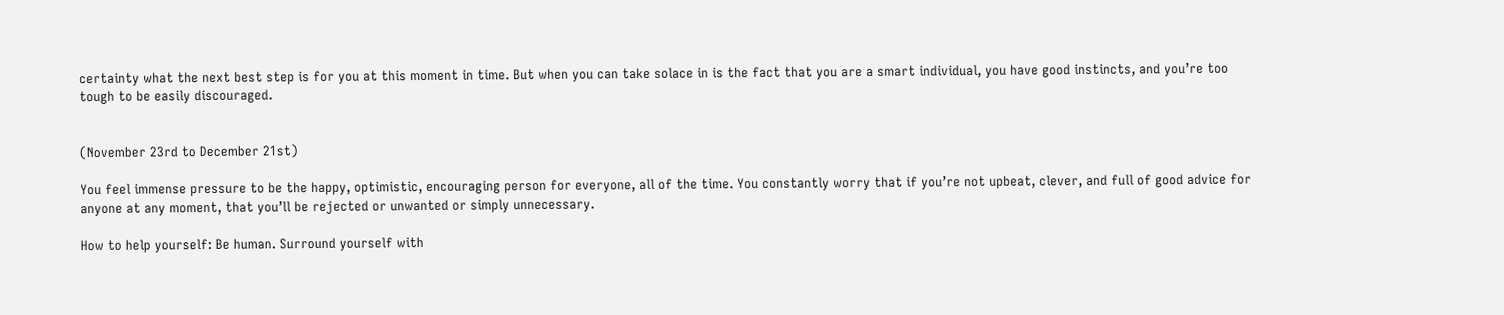certainty what the next best step is for you at this moment in time. But when you can take solace in is the fact that you are a smart individual, you have good instincts, and you’re too tough to be easily discouraged.


(November 23rd to December 21st)

You feel immense pressure to be the happy, optimistic, encouraging person for everyone, all of the time. You constantly worry that if you’re not upbeat, clever, and full of good advice for anyone at any moment, that you’ll be rejected or unwanted or simply unnecessary.

How to help yourself: Be human. Surround yourself with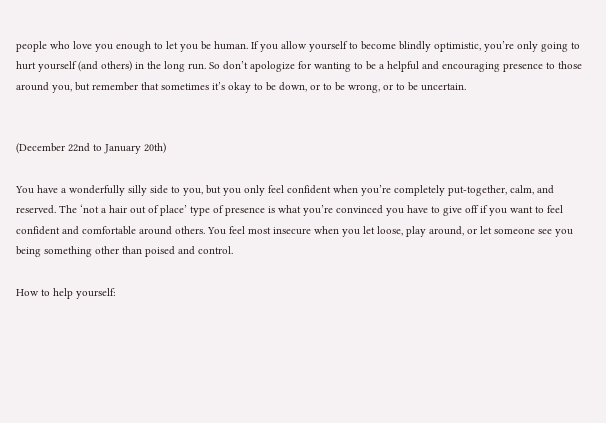people who love you enough to let you be human. If you allow yourself to become blindly optimistic, you’re only going to hurt yourself (and others) in the long run. So don’t apologize for wanting to be a helpful and encouraging presence to those around you, but remember that sometimes it’s okay to be down, or to be wrong, or to be uncertain.


(December 22nd to January 20th)

You have a wonderfully silly side to you, but you only feel confident when you’re completely put-together, calm, and reserved. The ‘not a hair out of place’ type of presence is what you’re convinced you have to give off if you want to feel confident and comfortable around others. You feel most insecure when you let loose, play around, or let someone see you being something other than poised and control.

How to help yourself: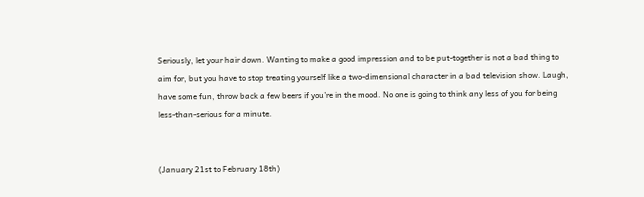Seriously, let your hair down. Wanting to make a good impression and to be put-together is not a bad thing to aim for, but you have to stop treating yourself like a two-dimensional character in a bad television show. Laugh, have some fun, throw back a few beers if you’re in the mood. No one is going to think any less of you for being less-than-serious for a minute.


(January 21st to February 18th)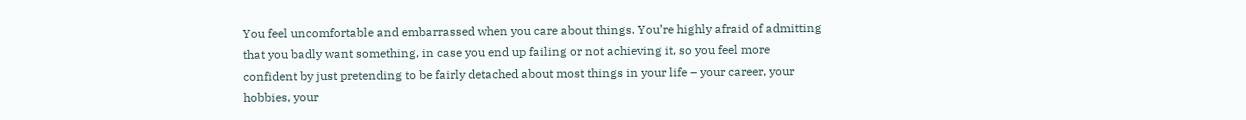You feel uncomfortable and embarrassed when you care about things. You’re highly afraid of admitting that you badly want something, in case you end up failing or not achieving it, so you feel more confident by just pretending to be fairly detached about most things in your life – your career, your hobbies, your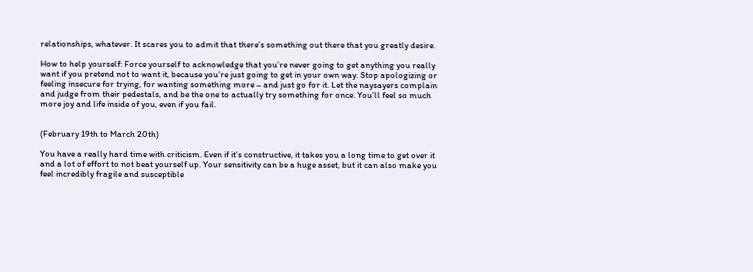relationships, whatever. It scares you to admit that there’s something out there that you greatly desire.

How to help yourself: Force yourself to acknowledge that you’re never going to get anything you really want if you pretend not to want it, because you’re just going to get in your own way. Stop apologizing or feeling insecure for trying, for wanting something more – and just go for it. Let the naysayers complain and judge from their pedestals, and be the one to actually try something for once. You’ll feel so much more joy and life inside of you, even if you fail.


(February 19th to March 20th)

You have a really hard time with criticism. Even if it’s constructive, it takes you a long time to get over it and a lot of effort to not beat yourself up. Your sensitivity can be a huge asset, but it can also make you feel incredibly fragile and susceptible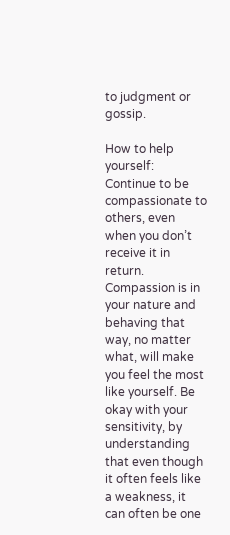to judgment or gossip.

How to help yourself: Continue to be compassionate to others, even when you don’t receive it in return. Compassion is in your nature and behaving that way, no matter what, will make you feel the most like yourself. Be okay with your sensitivity, by understanding that even though it often feels like a weakness, it can often be one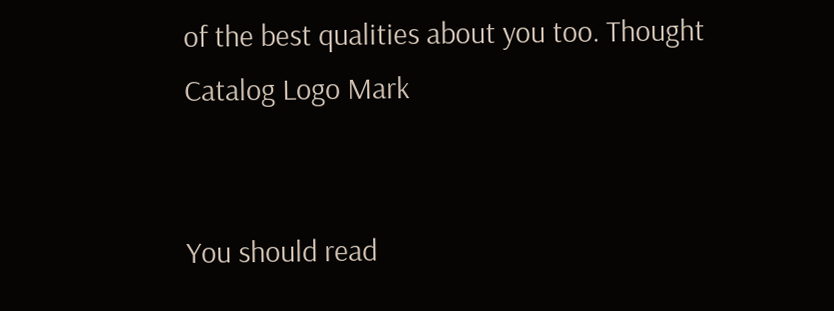of the best qualities about you too. Thought Catalog Logo Mark


You should read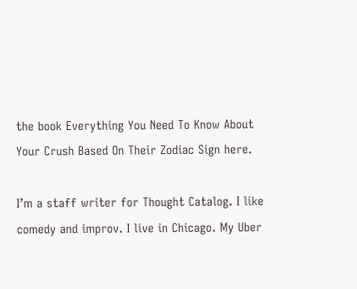the book Everything You Need To Know About Your Crush Based On Their Zodiac Sign here.

I’m a staff writer for Thought Catalog. I like comedy and improv. I live in Chicago. My Uber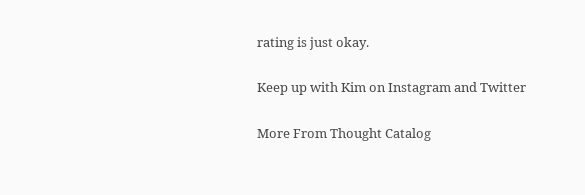rating is just okay.

Keep up with Kim on Instagram and Twitter

More From Thought Catalog